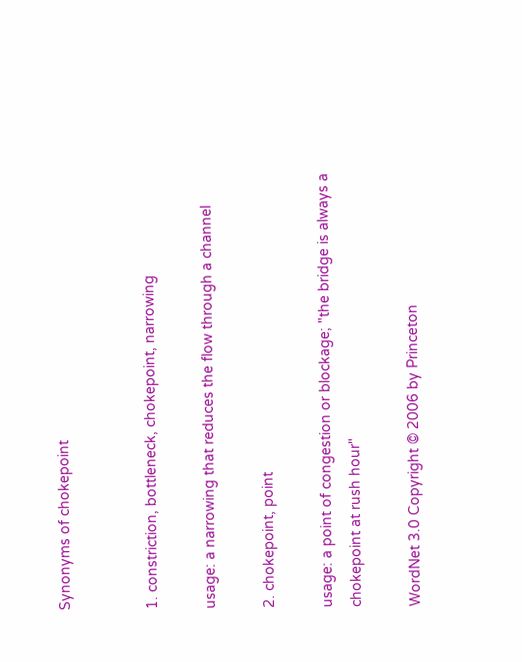Synonyms of chokepoint


1. constriction, bottleneck, chokepoint, narrowing

usage: a narrowing that reduces the flow through a channel

2. chokepoint, point

usage: a point of congestion or blockage; "the bridge is always a chokepoint at rush hour"

WordNet 3.0 Copyright © 2006 by Princeton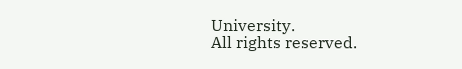University.
All rights reserved.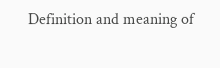Definition and meaning of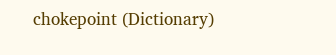chokepoint (Dictionary)